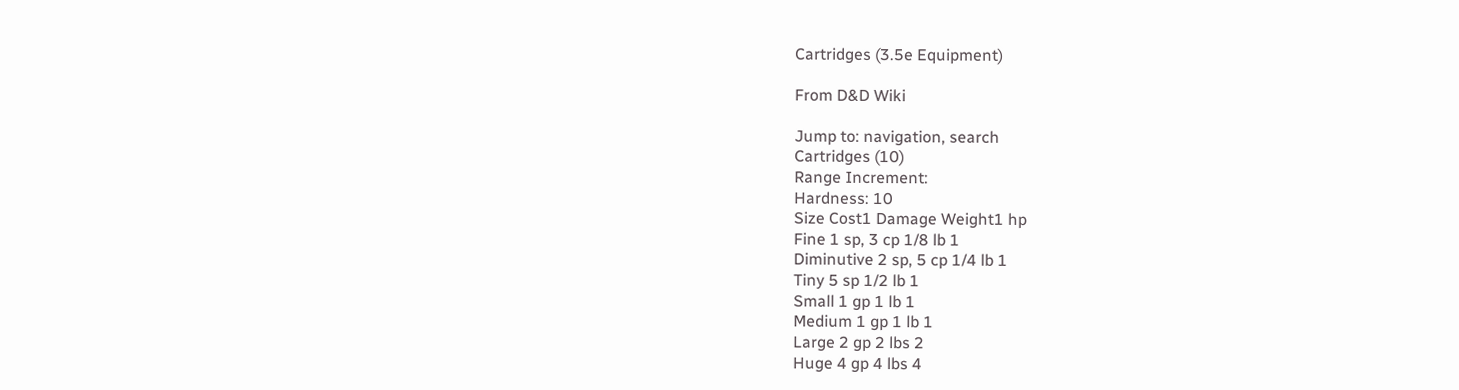Cartridges (3.5e Equipment)

From D&D Wiki

Jump to: navigation, search
Cartridges (10)
Range Increment:
Hardness: 10
Size Cost1 Damage Weight1 hp
Fine 1 sp, 3 cp 1/8 lb 1
Diminutive 2 sp, 5 cp 1/4 lb 1
Tiny 5 sp 1/2 lb 1
Small 1 gp 1 lb 1
Medium 1 gp 1 lb 1
Large 2 gp 2 lbs 2
Huge 4 gp 4 lbs 4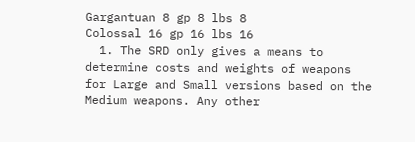Gargantuan 8 gp 8 lbs 8
Colossal 16 gp 16 lbs 16
  1. The SRD only gives a means to determine costs and weights of weapons for Large and Small versions based on the Medium weapons. Any other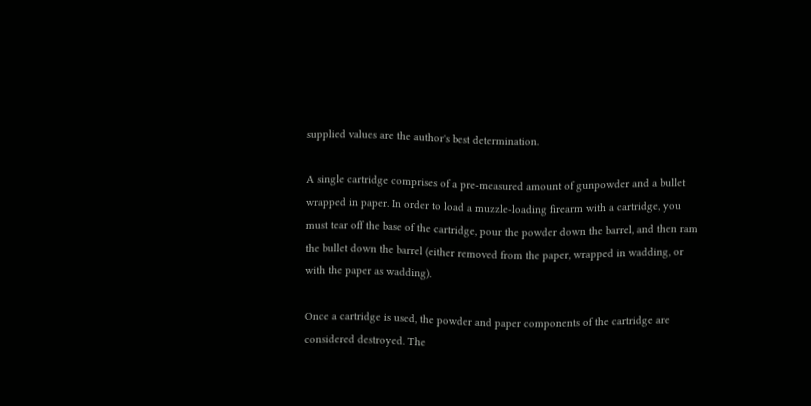supplied values are the author's best determination.

A single cartridge comprises of a pre-measured amount of gunpowder and a bullet wrapped in paper. In order to load a muzzle-loading firearm with a cartridge, you must tear off the base of the cartridge, pour the powder down the barrel, and then ram the bullet down the barrel (either removed from the paper, wrapped in wadding, or with the paper as wadding).

Once a cartridge is used, the powder and paper components of the cartridge are considered destroyed. The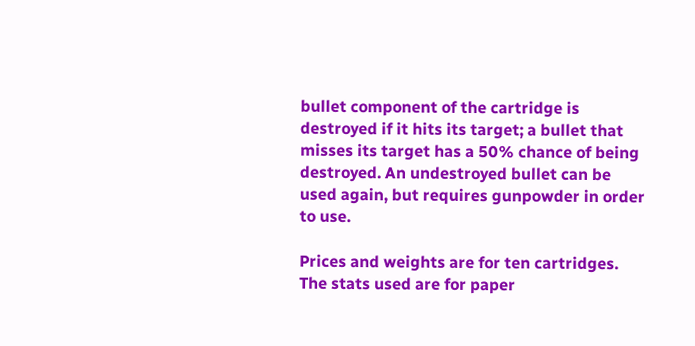bullet component of the cartridge is destroyed if it hits its target; a bullet that misses its target has a 50% chance of being destroyed. An undestroyed bullet can be used again, but requires gunpowder in order to use.

Prices and weights are for ten cartridges. The stats used are for paper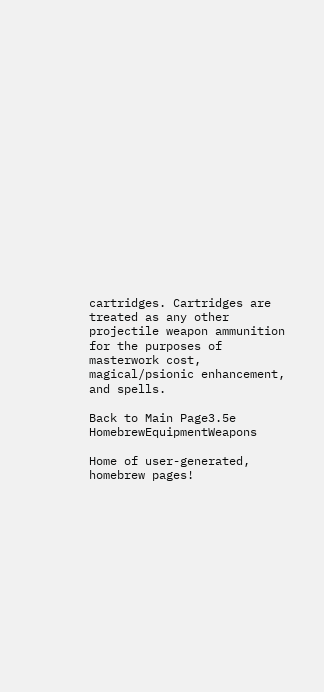cartridges. Cartridges are treated as any other projectile weapon ammunition for the purposes of masterwork cost, magical/psionic enhancement, and spells.

Back to Main Page3.5e HomebrewEquipmentWeapons

Home of user-generated,
homebrew pages!